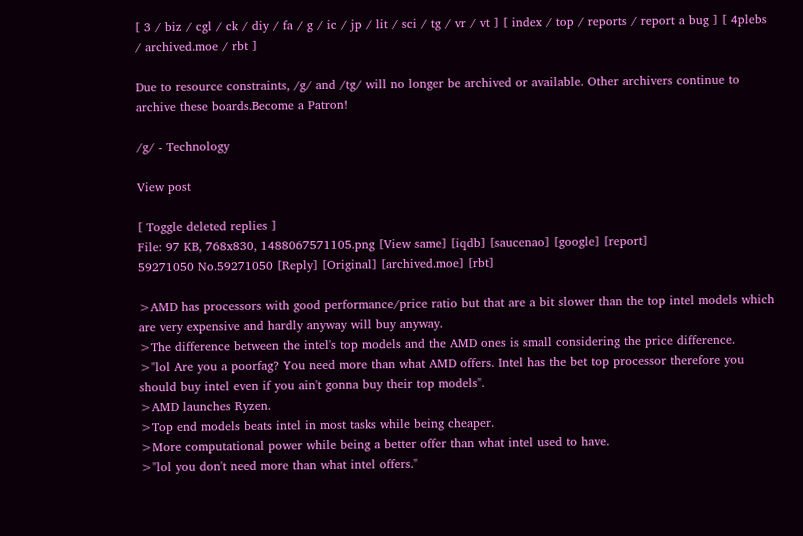[ 3 / biz / cgl / ck / diy / fa / g / ic / jp / lit / sci / tg / vr / vt ] [ index / top / reports / report a bug ] [ 4plebs / archived.moe / rbt ]

Due to resource constraints, /g/ and /tg/ will no longer be archived or available. Other archivers continue to archive these boards.Become a Patron!

/g/ - Technology

View post

[ Toggle deleted replies ]
File: 97 KB, 768x830, 1488067571105.png [View same] [iqdb] [saucenao] [google] [report]
59271050 No.59271050 [Reply] [Original] [archived.moe] [rbt]

>AMD has processors with good performance/price ratio but that are a bit slower than the top intel models which are very expensive and hardly anyway will buy anyway.
>The difference between the intel's top models and the AMD ones is small considering the price difference.
>"lol Are you a poorfag? You need more than what AMD offers. Intel has the bet top processor therefore you should buy intel even if you ain't gonna buy their top models".
>AMD launches Ryzen.
>Top end models beats intel in most tasks while being cheaper.
>More computational power while being a better offer than what intel used to have.
>"lol you don't need more than what intel offers."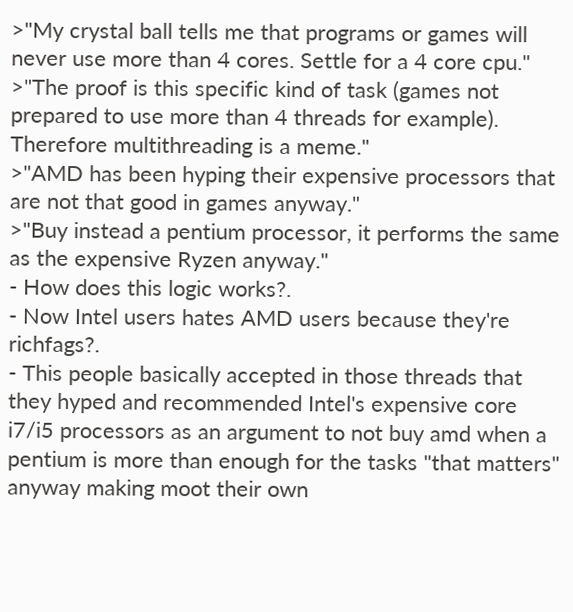>"My crystal ball tells me that programs or games will never use more than 4 cores. Settle for a 4 core cpu."
>"The proof is this specific kind of task (games not prepared to use more than 4 threads for example). Therefore multithreading is a meme."
>"AMD has been hyping their expensive processors that are not that good in games anyway."
>"Buy instead a pentium processor, it performs the same as the expensive Ryzen anyway."
- How does this logic works?.
- Now Intel users hates AMD users because they're richfags?.
- This people basically accepted in those threads that they hyped and recommended Intel's expensive core i7/i5 processors as an argument to not buy amd when a pentium is more than enough for the tasks "that matters" anyway making moot their own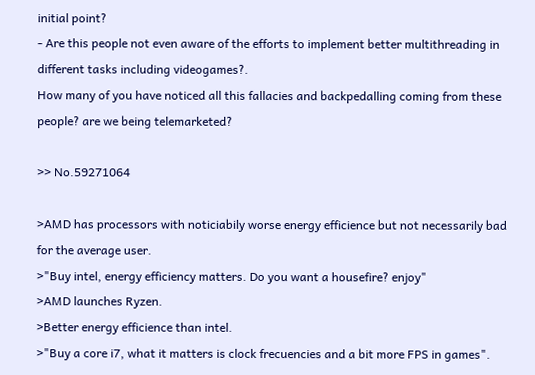initial point?
- Are this people not even aware of the efforts to implement better multithreading in different tasks including videogames?.
How many of you have noticed all this fallacies and backpedalling coming from these people? are we being telemarketed?

>> No.59271064

>AMD has processors with noticiabily worse energy efficience but not necessarily bad for the average user.
>"Buy intel, energy efficiency matters. Do you want a housefire? enjoy"
>AMD launches Ryzen.
>Better energy efficience than intel.
>"Buy a core i7, what it matters is clock frecuencies and a bit more FPS in games".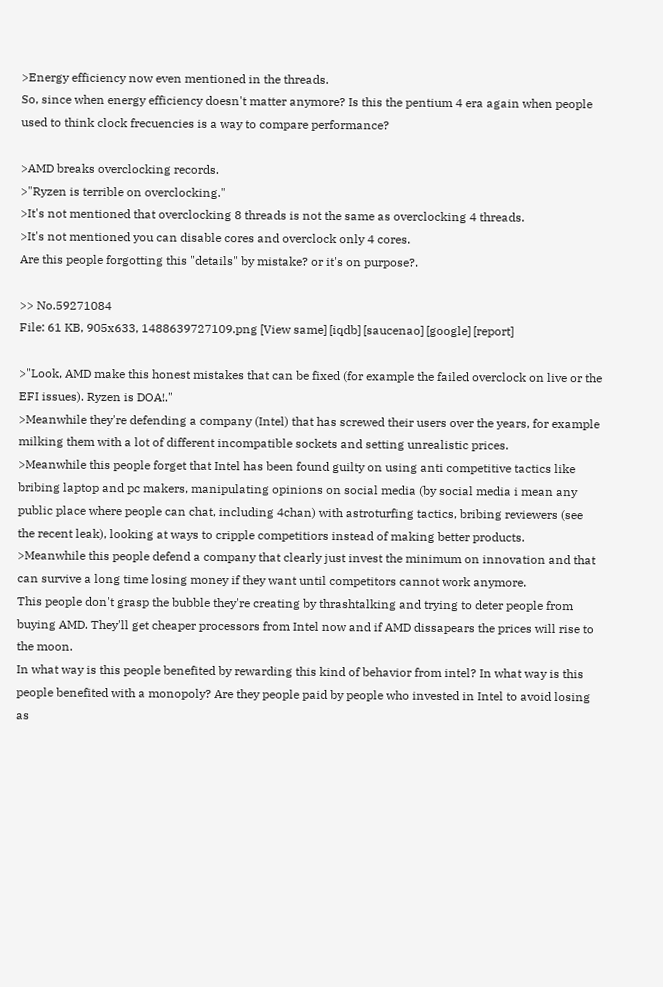>Energy efficiency now even mentioned in the threads.
So, since when energy efficiency doesn't matter anymore? Is this the pentium 4 era again when people used to think clock frecuencies is a way to compare performance?

>AMD breaks overclocking records.
>"Ryzen is terrible on overclocking."
>It's not mentioned that overclocking 8 threads is not the same as overclocking 4 threads.
>It's not mentioned you can disable cores and overclock only 4 cores.
Are this people forgotting this "details" by mistake? or it's on purpose?.

>> No.59271084
File: 61 KB, 905x633, 1488639727109.png [View same] [iqdb] [saucenao] [google] [report]

>"Look, AMD make this honest mistakes that can be fixed (for example the failed overclock on live or the EFI issues). Ryzen is DOA!."
>Meanwhile they're defending a company (Intel) that has screwed their users over the years, for example milking them with a lot of different incompatible sockets and setting unrealistic prices.
>Meanwhile this people forget that Intel has been found guilty on using anti competitive tactics like bribing laptop and pc makers, manipulating opinions on social media (by social media i mean any public place where people can chat, including 4chan) with astroturfing tactics, bribing reviewers (see the recent leak), looking at ways to cripple competitiors instead of making better products.
>Meanwhile this people defend a company that clearly just invest the minimum on innovation and that can survive a long time losing money if they want until competitors cannot work anymore.
This people don't grasp the bubble they're creating by thrashtalking and trying to deter people from buying AMD. They'll get cheaper processors from Intel now and if AMD dissapears the prices will rise to the moon.
In what way is this people benefited by rewarding this kind of behavior from intel? In what way is this people benefited with a monopoly? Are they people paid by people who invested in Intel to avoid losing as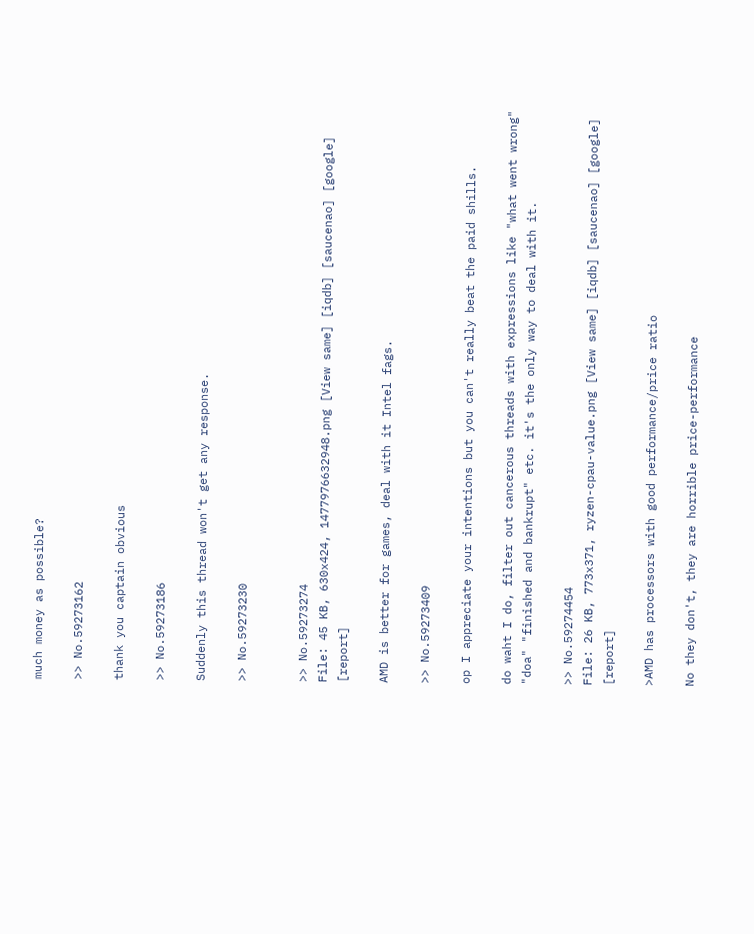much money as possible?

>> No.59273162

thank you captain obvious

>> No.59273186

Suddenly this thread won't get any response.

>> No.59273230


>> No.59273274
File: 45 KB, 630x424, 1477976632948.png [View same] [iqdb] [saucenao] [google] [report]

AMD is better for games, deal with it Intel fags.

>> No.59273409

op I appreciate your intentions but you can't really beat the paid shills.

do waht I do, filter out cancerous threads with expressions like "what went wrong" "doa" "finished and bankrupt" etc. it's the only way to deal with it.

>> No.59274454
File: 26 KB, 773x371, ryzen-cpau-value.png [View same] [iqdb] [saucenao] [google] [report]

>AMD has processors with good performance/price ratio

No they don't, they are horrible price-performance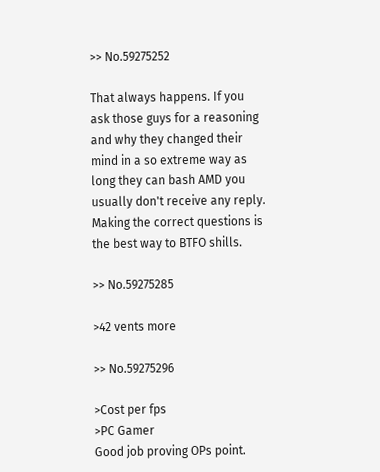>> No.59275252

That always happens. If you ask those guys for a reasoning and why they changed their mind in a so extreme way as long they can bash AMD you usually don't receive any reply. Making the correct questions is the best way to BTFO shills.

>> No.59275285

>42 vents more

>> No.59275296

>Cost per fps
>PC Gamer
Good job proving OPs point.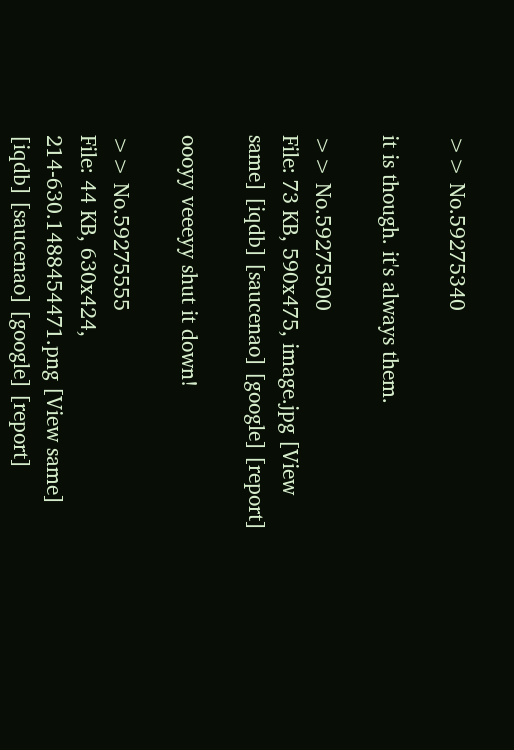>> No.59275340

it is though. it's always them.

>> No.59275500
File: 73 KB, 590x475, image.jpg [View same] [iqdb] [saucenao] [google] [report]

oooyy veeeyy shut it down!

>> No.59275555
File: 44 KB, 630x424, 214-630.1488454471.png [View same] [iqdb] [saucenao] [google] [report]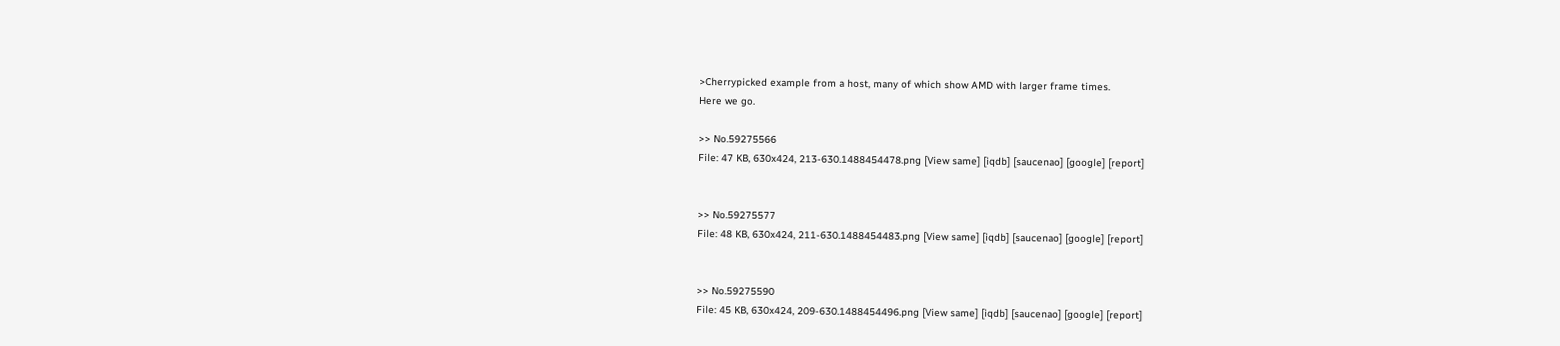>Cherrypicked example from a host, many of which show AMD with larger frame times.
Here we go.

>> No.59275566
File: 47 KB, 630x424, 213-630.1488454478.png [View same] [iqdb] [saucenao] [google] [report]


>> No.59275577
File: 48 KB, 630x424, 211-630.1488454483.png [View same] [iqdb] [saucenao] [google] [report]


>> No.59275590
File: 45 KB, 630x424, 209-630.1488454496.png [View same] [iqdb] [saucenao] [google] [report]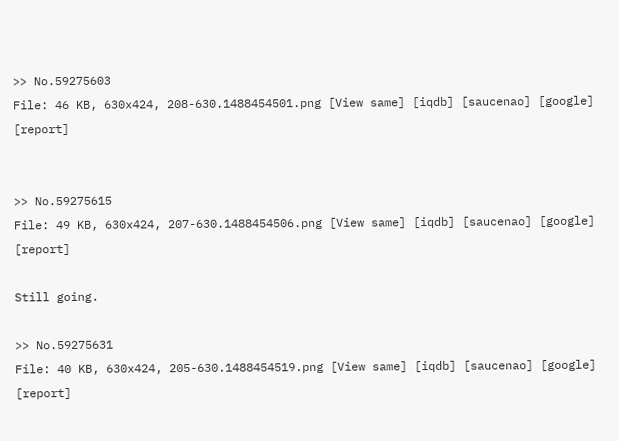>> No.59275603
File: 46 KB, 630x424, 208-630.1488454501.png [View same] [iqdb] [saucenao] [google] [report]


>> No.59275615
File: 49 KB, 630x424, 207-630.1488454506.png [View same] [iqdb] [saucenao] [google] [report]

Still going.

>> No.59275631
File: 40 KB, 630x424, 205-630.1488454519.png [View same] [iqdb] [saucenao] [google] [report]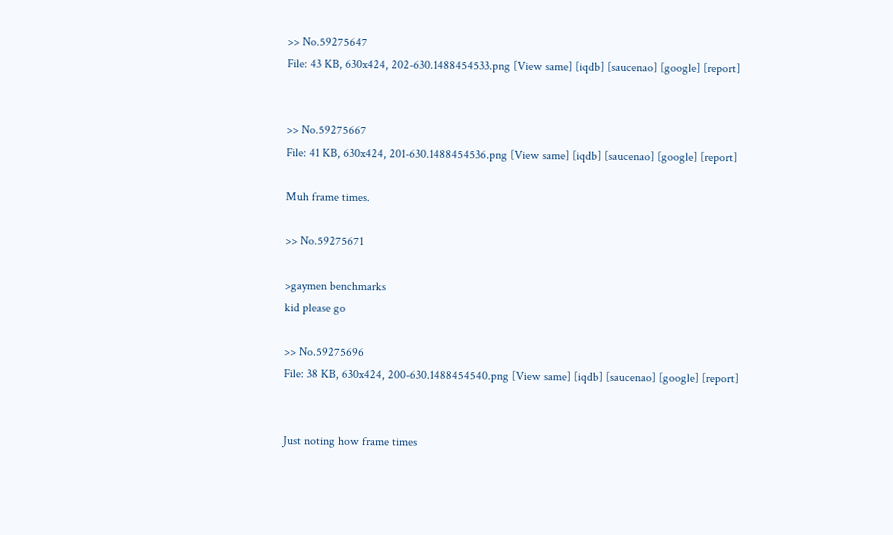>> No.59275647
File: 43 KB, 630x424, 202-630.1488454533.png [View same] [iqdb] [saucenao] [google] [report]


>> No.59275667
File: 41 KB, 630x424, 201-630.1488454536.png [View same] [iqdb] [saucenao] [google] [report]

Muh frame times.

>> No.59275671

>gaymen benchmarks
kid please go

>> No.59275696
File: 38 KB, 630x424, 200-630.1488454540.png [View same] [iqdb] [saucenao] [google] [report]


Just noting how frame times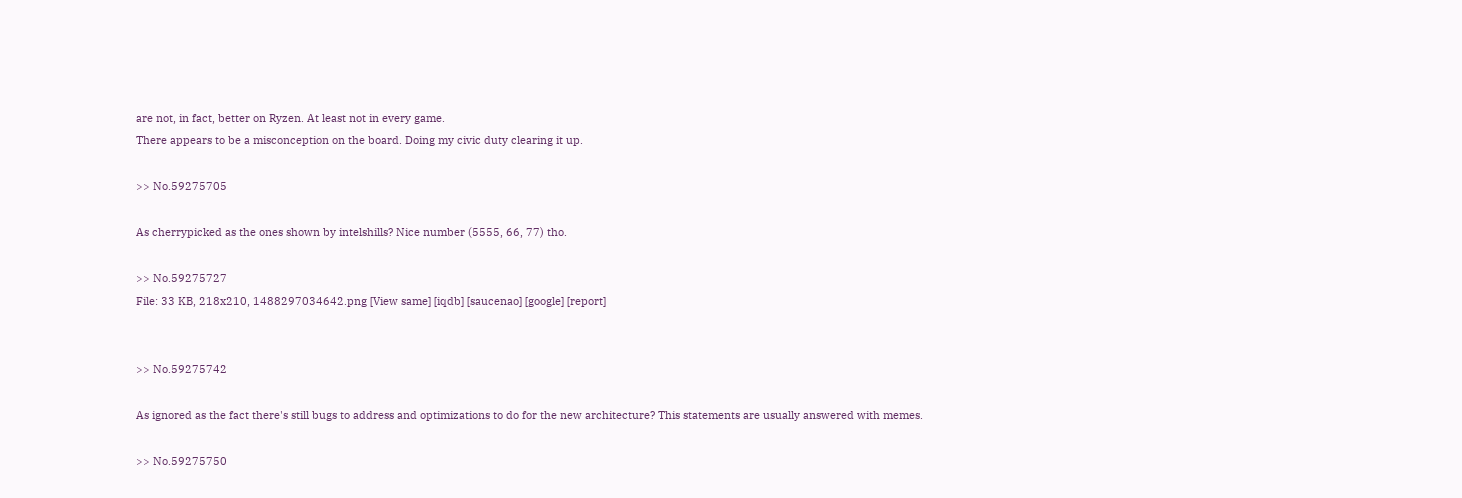are not, in fact, better on Ryzen. At least not in every game.
There appears to be a misconception on the board. Doing my civic duty clearing it up.

>> No.59275705

As cherrypicked as the ones shown by intelshills? Nice number (5555, 66, 77) tho.

>> No.59275727
File: 33 KB, 218x210, 1488297034642.png [View same] [iqdb] [saucenao] [google] [report]


>> No.59275742

As ignored as the fact there's still bugs to address and optimizations to do for the new architecture? This statements are usually answered with memes.

>> No.59275750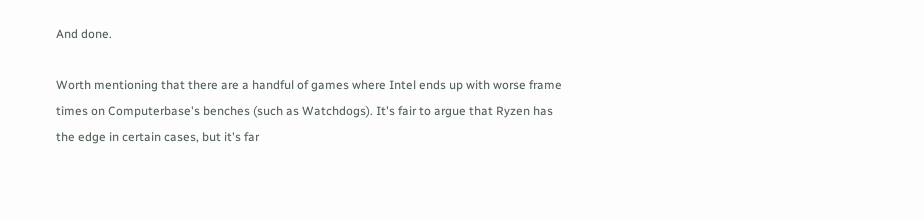And done.

Worth mentioning that there are a handful of games where Intel ends up with worse frame times on Computerbase's benches (such as Watchdogs). It's fair to argue that Ryzen has the edge in certain cases, but it's far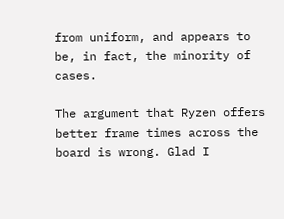from uniform, and appears to be, in fact, the minority of cases.

The argument that Ryzen offers better frame times across the board is wrong. Glad I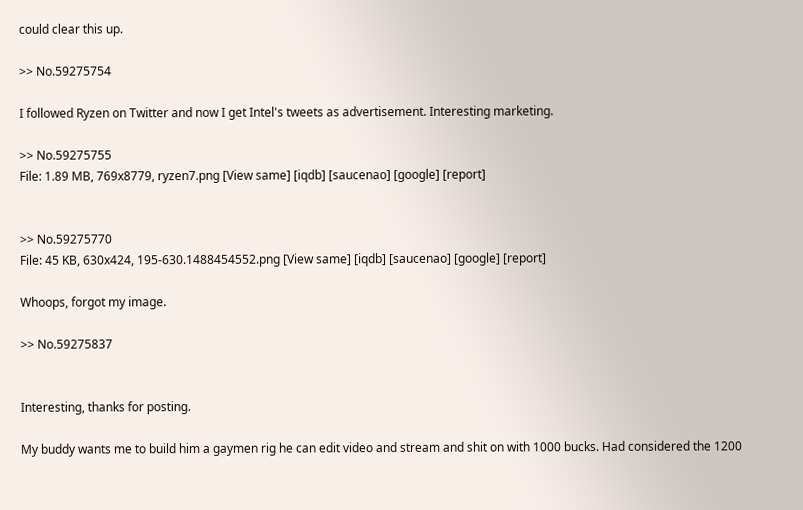could clear this up.

>> No.59275754

I followed Ryzen on Twitter and now I get Intel's tweets as advertisement. Interesting marketing.

>> No.59275755
File: 1.89 MB, 769x8779, ryzen7.png [View same] [iqdb] [saucenao] [google] [report]


>> No.59275770
File: 45 KB, 630x424, 195-630.1488454552.png [View same] [iqdb] [saucenao] [google] [report]

Whoops, forgot my image.

>> No.59275837


Interesting, thanks for posting.

My buddy wants me to build him a gaymen rig he can edit video and stream and shit on with 1000 bucks. Had considered the 1200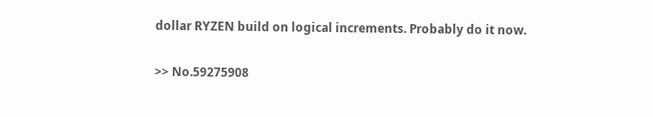dollar RYZEN build on logical increments. Probably do it now.

>> No.59275908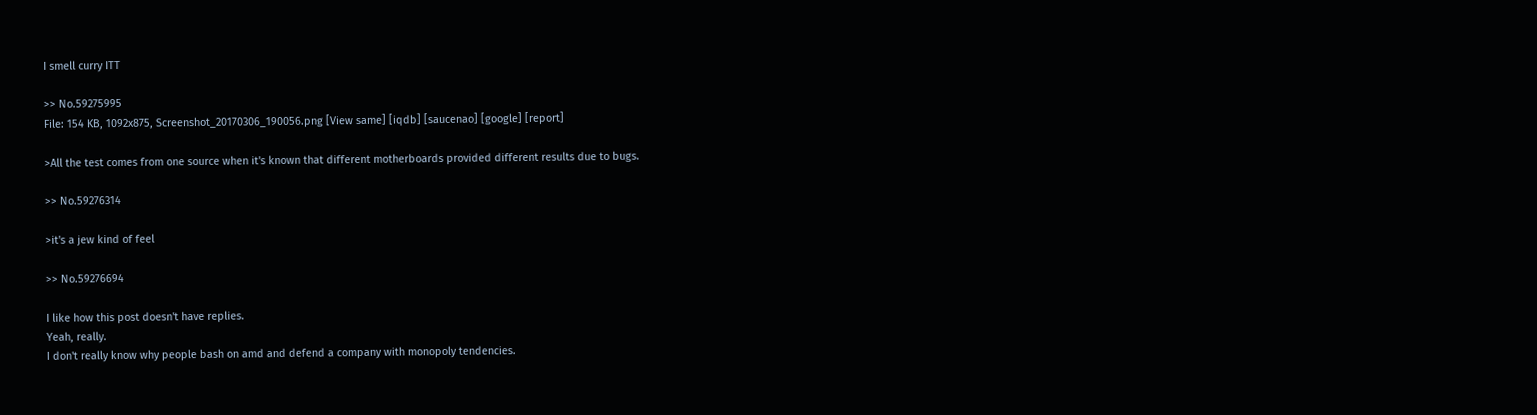I smell curry ITT

>> No.59275995
File: 154 KB, 1092x875, Screenshot_20170306_190056.png [View same] [iqdb] [saucenao] [google] [report]

>All the test comes from one source when it's known that different motherboards provided different results due to bugs.

>> No.59276314

>it's a jew kind of feel

>> No.59276694

I like how this post doesn't have replies.
Yeah, really.
I don't really know why people bash on amd and defend a company with monopoly tendencies.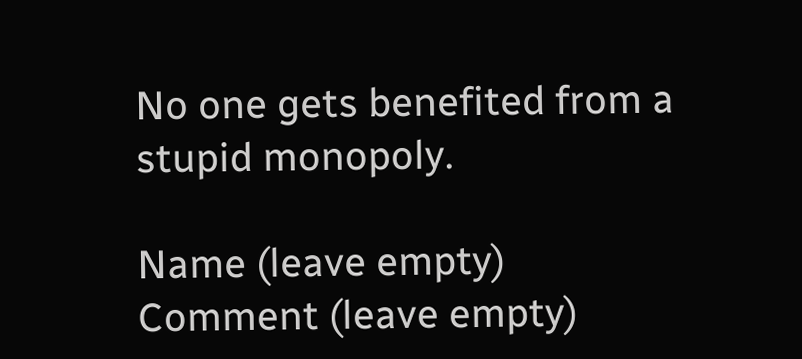No one gets benefited from a stupid monopoly.

Name (leave empty)
Comment (leave empty)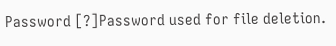Password [?]Password used for file deletion.